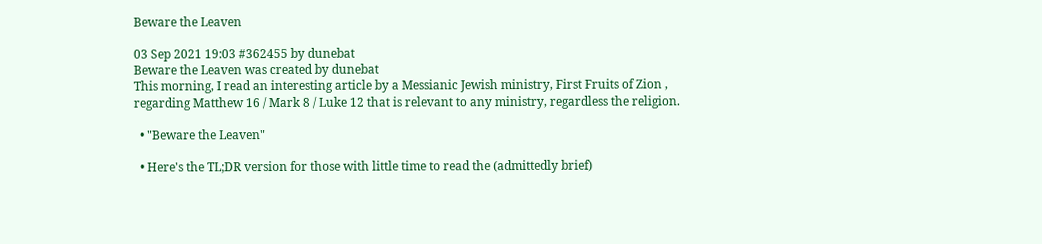Beware the Leaven

03 Sep 2021 19:03 #362455 by dunebat
Beware the Leaven was created by dunebat
This morning, I read an interesting article by a Messianic Jewish ministry, First Fruits of Zion , regarding Matthew 16 / Mark 8 / Luke 12 that is relevant to any ministry, regardless the religion.

  • "Beware the Leaven"

  • Here's the TL;DR version for those with little time to read the (admittedly brief)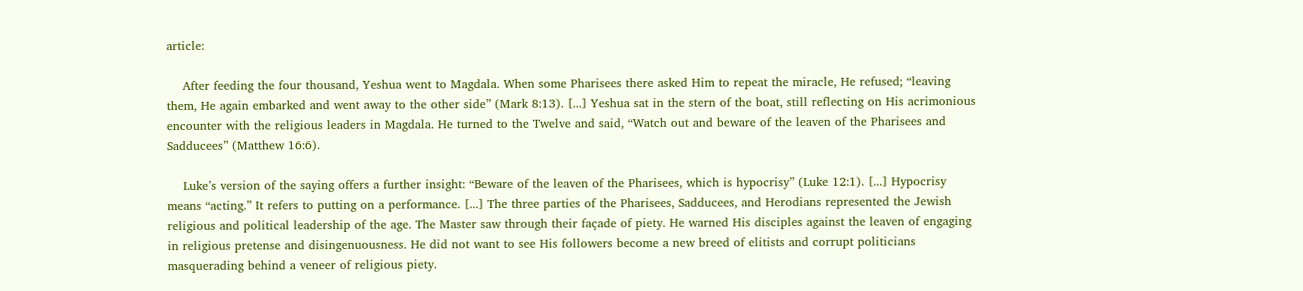article:

    After feeding the four thousand, Yeshua went to Magdala. When some Pharisees there asked Him to repeat the miracle, He refused; “leaving them, He again embarked and went away to the other side” (Mark 8:13). [...] Yeshua sat in the stern of the boat, still reflecting on His acrimonious encounter with the religious leaders in Magdala. He turned to the Twelve and said, “Watch out and beware of the leaven of the Pharisees and Sadducees” (Matthew 16:6).

    Luke’s version of the saying offers a further insight: “Beware of the leaven of the Pharisees, which is hypocrisy” (Luke 12:1). [...] Hypocrisy means “acting.” It refers to putting on a performance. [...] The three parties of the Pharisees, Sadducees, and Herodians represented the Jewish religious and political leadership of the age. The Master saw through their façade of piety. He warned His disciples against the leaven of engaging in religious pretense and disingenuousness. He did not want to see His followers become a new breed of elitists and corrupt politicians masquerading behind a veneer of religious piety.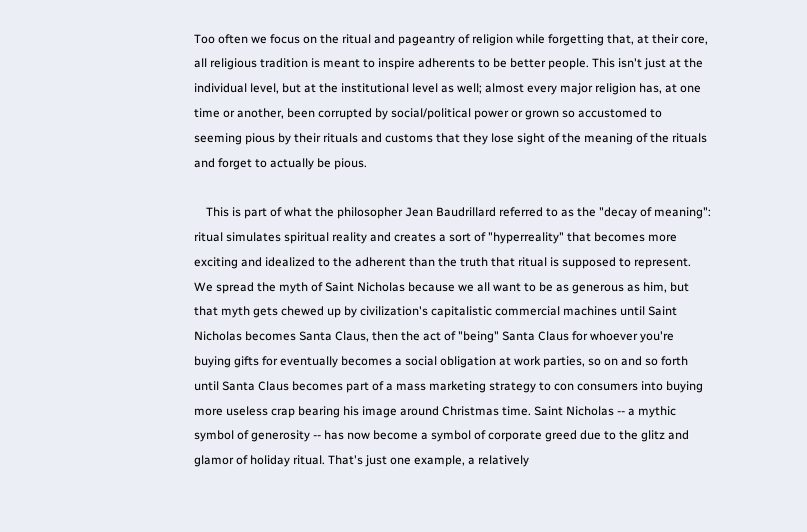Too often we focus on the ritual and pageantry of religion while forgetting that, at their core, all religious tradition is meant to inspire adherents to be better people. This isn't just at the individual level, but at the institutional level as well; almost every major religion has, at one time or another, been corrupted by social/political power or grown so accustomed to seeming pious by their rituals and customs that they lose sight of the meaning of the rituals and forget to actually be pious.

    This is part of what the philosopher Jean Baudrillard referred to as the "decay of meaning": ritual simulates spiritual reality and creates a sort of "hyperreality" that becomes more exciting and idealized to the adherent than the truth that ritual is supposed to represent. We spread the myth of Saint Nicholas because we all want to be as generous as him, but that myth gets chewed up by civilization's capitalistic commercial machines until Saint Nicholas becomes Santa Claus, then the act of "being" Santa Claus for whoever you're buying gifts for eventually becomes a social obligation at work parties, so on and so forth until Santa Claus becomes part of a mass marketing strategy to con consumers into buying more useless crap bearing his image around Christmas time. Saint Nicholas -- a mythic symbol of generosity -- has now become a symbol of corporate greed due to the glitz and glamor of holiday ritual. That's just one example, a relatively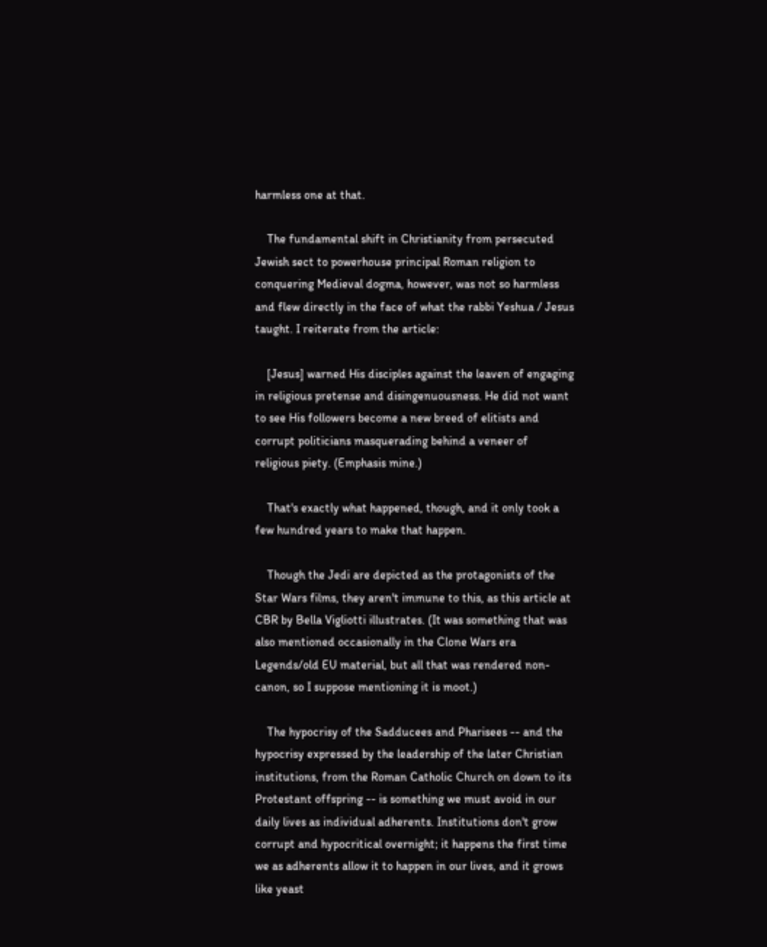harmless one at that.

    The fundamental shift in Christianity from persecuted Jewish sect to powerhouse principal Roman religion to conquering Medieval dogma, however, was not so harmless and flew directly in the face of what the rabbi Yeshua / Jesus taught. I reiterate from the article:

    [Jesus] warned His disciples against the leaven of engaging in religious pretense and disingenuousness. He did not want to see His followers become a new breed of elitists and corrupt politicians masquerading behind a veneer of religious piety. (Emphasis mine.)

    That's exactly what happened, though, and it only took a few hundred years to make that happen.

    Though the Jedi are depicted as the protagonists of the Star Wars films, they aren't immune to this, as this article at CBR by Bella Vigliotti illustrates. (It was something that was also mentioned occasionally in the Clone Wars era Legends/old EU material, but all that was rendered non-canon, so I suppose mentioning it is moot.)

    The hypocrisy of the Sadducees and Pharisees -- and the hypocrisy expressed by the leadership of the later Christian institutions, from the Roman Catholic Church on down to its Protestant offspring -- is something we must avoid in our daily lives as individual adherents. Institutions don't grow corrupt and hypocritical overnight; it happens the first time we as adherents allow it to happen in our lives, and it grows like yeast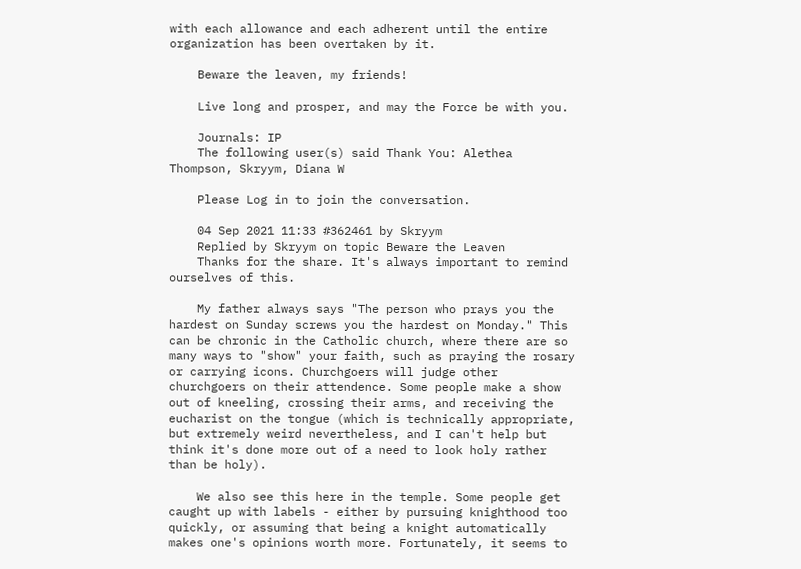with each allowance and each adherent until the entire organization has been overtaken by it.

    Beware the leaven, my friends!

    Live long and prosper, and may the Force be with you.

    Journals: IP
    The following user(s) said Thank You: Alethea Thompson, Skryym, Diana W

    Please Log in to join the conversation.

    04 Sep 2021 11:33 #362461 by Skryym
    Replied by Skryym on topic Beware the Leaven
    Thanks for the share. It's always important to remind ourselves of this.

    My father always says "The person who prays you the hardest on Sunday screws you the hardest on Monday." This can be chronic in the Catholic church, where there are so many ways to "show" your faith, such as praying the rosary or carrying icons. Churchgoers will judge other churchgoers on their attendence. Some people make a show out of kneeling, crossing their arms, and receiving the eucharist on the tongue (which is technically appropriate, but extremely weird nevertheless, and I can't help but think it's done more out of a need to look holy rather than be holy).

    We also see this here in the temple. Some people get caught up with labels - either by pursuing knighthood too quickly, or assuming that being a knight automatically makes one's opinions worth more. Fortunately, it seems to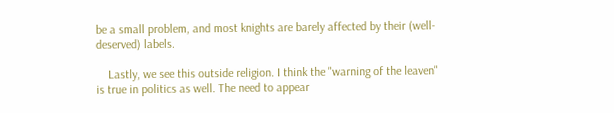be a small problem, and most knights are barely affected by their (well-deserved) labels.

    Lastly, we see this outside religion. I think the "warning of the leaven" is true in politics as well. The need to appear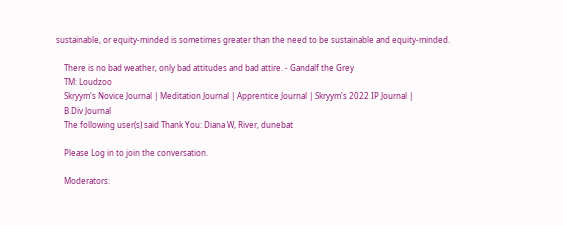sustainable, or equity-minded is sometimes greater than the need to be sustainable and equity-minded.

    There is no bad weather, only bad attitudes and bad attire. - Gandalf the Grey
    TM: Loudzoo
    Skryym's Novice Journal | Meditation Journal | Apprentice Journal | Skryym's 2022 IP Journal |
    B.Div Journal
    The following user(s) said Thank You: Diana W, River, dunebat

    Please Log in to join the conversation.

    Moderators: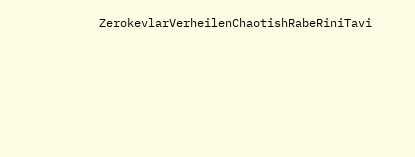ZerokevlarVerheilenChaotishRabeRiniTavi